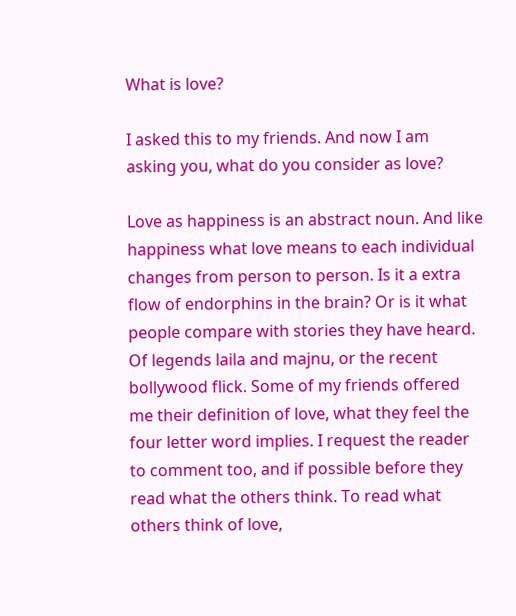What is love?

I asked this to my friends. And now I am asking you, what do you consider as love?

Love as happiness is an abstract noun. And like happiness what love means to each individual changes from person to person. Is it a extra flow of endorphins in the brain? Or is it what people compare with stories they have heard.  Of legends laila and majnu, or the recent bollywood flick. Some of my friends offered me their definition of love, what they feel the four letter word implies. I request the reader to comment too, and if possible before they read what the others think. To read what others think of love,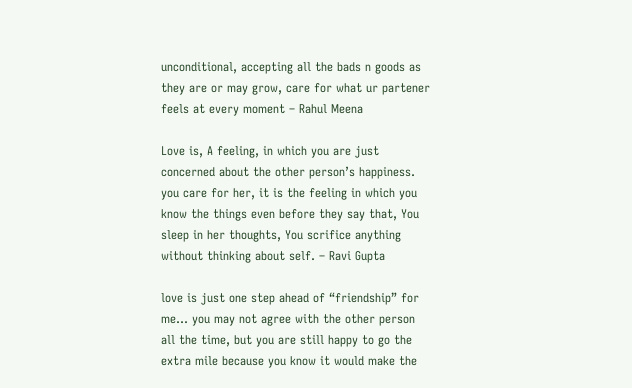unconditional, accepting all the bads n goods as they are or may grow, care for what ur partener feels at every moment – Rahul Meena

Love is, A feeling, in which you are just concerned about the other person’s happiness. you care for her, it is the feeling in which you know the things even before they say that, You sleep in her thoughts, You scrifice anything without thinking about self. – Ravi Gupta

love is just one step ahead of “friendship” for me… you may not agree with the other person all the time, but you are still happy to go the extra mile because you know it would make the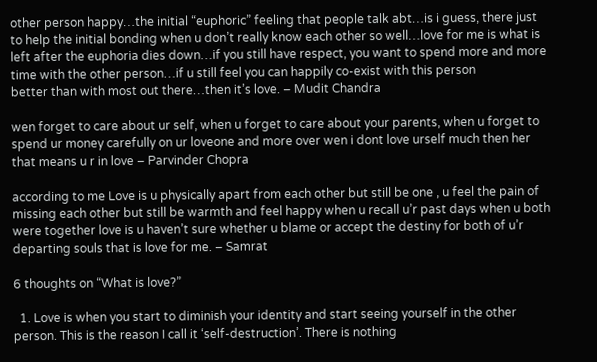other person happy…the initial “euphoric” feeling that people talk abt…is i guess, there just
to help the initial bonding when u don’t really know each other so well…love for me is what is left after the euphoria dies down…if you still have respect, you want to spend more and more time with the other person…if u still feel you can happily co-exist with this person
better than with most out there…then it’s love. – Mudit Chandra

wen forget to care about ur self, when u forget to care about your parents, when u forget to spend ur money carefully on ur loveone and more over wen i dont love urself much then her
that means u r in love – Parvinder Chopra

according to me Love is u physically apart from each other but still be one , u feel the pain of missing each other but still be warmth and feel happy when u recall u’r past days when u both were together love is u haven’t sure whether u blame or accept the destiny for both of u’r departing souls that is love for me. – Samrat

6 thoughts on “What is love?”

  1. Love is when you start to diminish your identity and start seeing yourself in the other person. This is the reason I call it ‘self-destruction’. There is nothing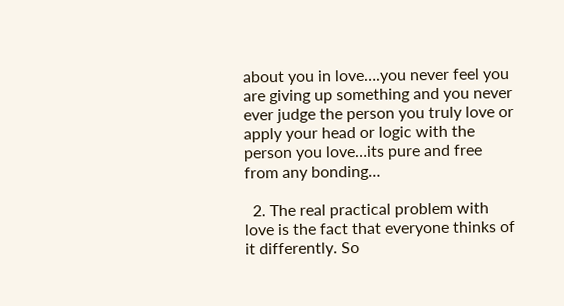about you in love….you never feel you are giving up something and you never ever judge the person you truly love or apply your head or logic with the person you love…its pure and free from any bonding…

  2. The real practical problem with love is the fact that everyone thinks of it differently. So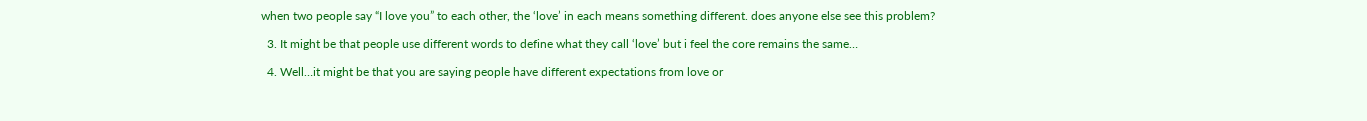when two people say “I love you” to each other, the ‘love’ in each means something different. does anyone else see this problem?

  3. It might be that people use different words to define what they call ‘love’ but i feel the core remains the same…

  4. Well…it might be that you are saying people have different expectations from love or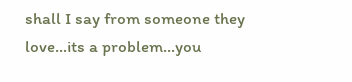shall I say from someone they love…its a problem…you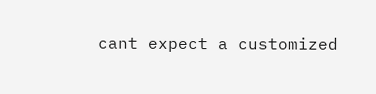cant expect a customized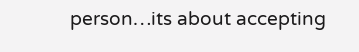person…its about accepting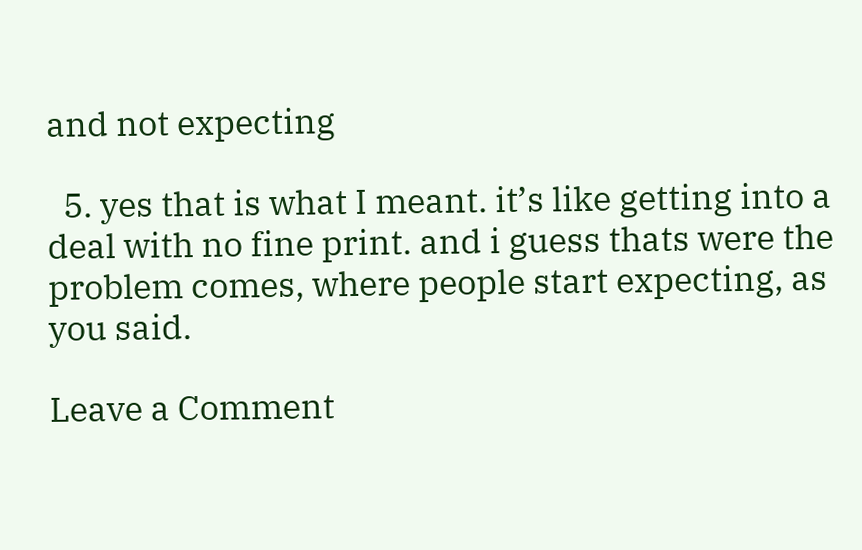and not expecting

  5. yes that is what I meant. it’s like getting into a deal with no fine print. and i guess thats were the problem comes, where people start expecting, as you said.

Leave a Comment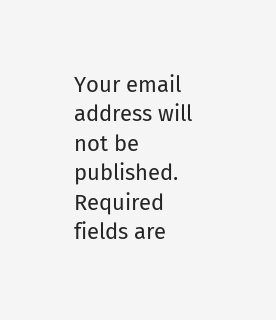Your email address will not be published. Required fields are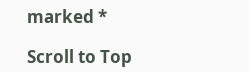marked *

Scroll to Top